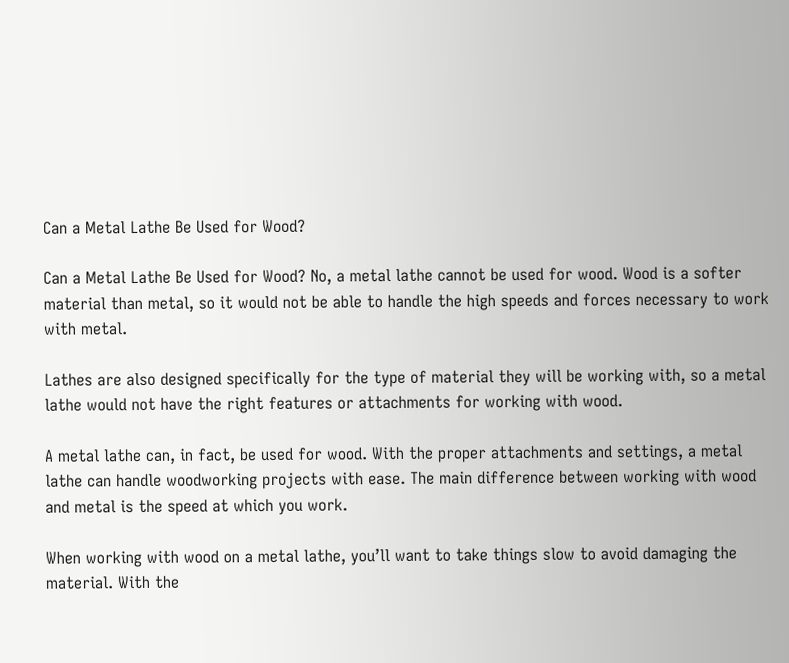Can a Metal Lathe Be Used for Wood?

Can a Metal Lathe Be Used for Wood? No, a metal lathe cannot be used for wood. Wood is a softer material than metal, so it would not be able to handle the high speeds and forces necessary to work with metal.

Lathes are also designed specifically for the type of material they will be working with, so a metal lathe would not have the right features or attachments for working with wood.

A metal lathe can, in fact, be used for wood. With the proper attachments and settings, a metal lathe can handle woodworking projects with ease. The main difference between working with wood and metal is the speed at which you work.

When working with wood on a metal lathe, you’ll want to take things slow to avoid damaging the material. With the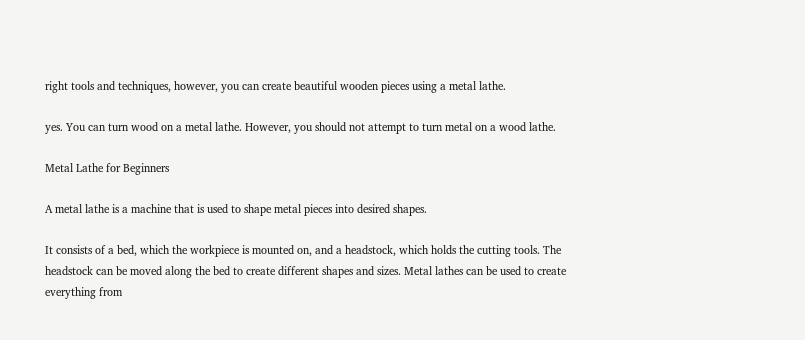right tools and techniques, however, you can create beautiful wooden pieces using a metal lathe.

yes. You can turn wood on a metal lathe. However, you should not attempt to turn metal on a wood lathe.

Metal Lathe for Beginners

A metal lathe is a machine that is used to shape metal pieces into desired shapes.

It consists of a bed, which the workpiece is mounted on, and a headstock, which holds the cutting tools. The headstock can be moved along the bed to create different shapes and sizes. Metal lathes can be used to create everything from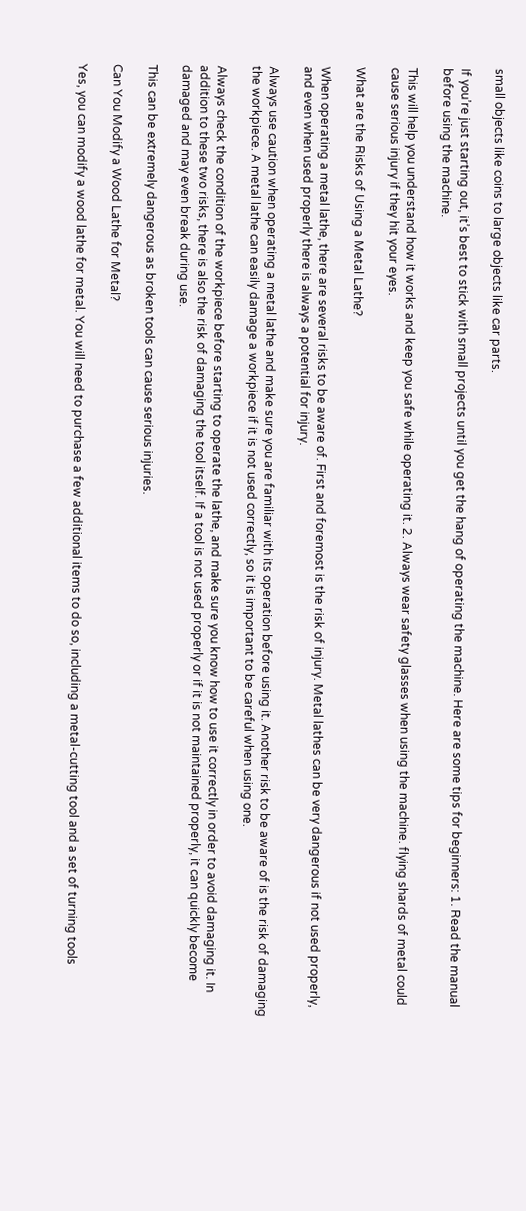small objects like coins to large objects like car parts.

If you’re just starting out, it’s best to stick with small projects until you get the hang of operating the machine. Here are some tips for beginners: 1. Read the manual before using the machine.

This will help you understand how it works and keep you safe while operating it. 2. Always wear safety glasses when using the machine. flying shards of metal could cause serious injury if they hit your eyes.

What are the Risks of Using a Metal Lathe?

When operating a metal lathe, there are several risks to be aware of. First and foremost is the risk of injury. Metal lathes can be very dangerous if not used properly, and even when used properly there is always a potential for injury.

Always use caution when operating a metal lathe and make sure you are familiar with its operation before using it. Another risk to be aware of is the risk of damaging the workpiece. A metal lathe can easily damage a workpiece if it is not used correctly, so it is important to be careful when using one.

Always check the condition of the workpiece before starting to operate the lathe, and make sure you know how to use it correctly in order to avoid damaging it. In addition to these two risks, there is also the risk of damaging the tool itself. If a tool is not used properly or if it is not maintained properly, it can quickly become damaged and may even break during use.

This can be extremely dangerous as broken tools can cause serious injuries.

Can You Modify a Wood Lathe for Metal?

Yes, you can modify a wood lathe for metal. You will need to purchase a few additional items to do so, including a metal-cutting tool and a set of turning tools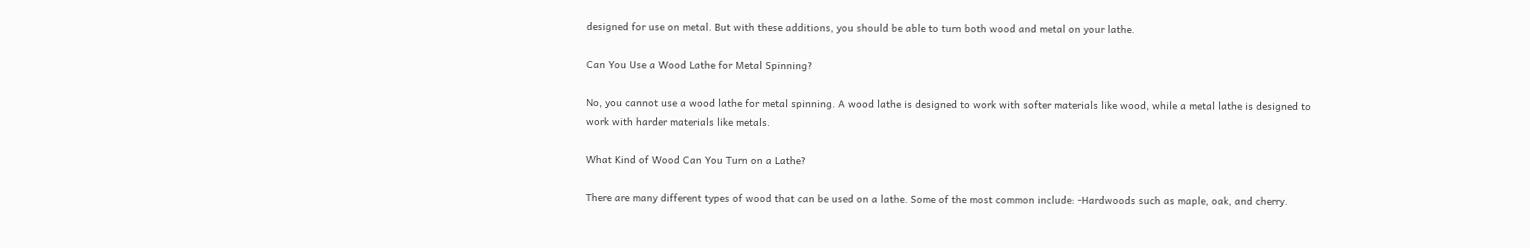designed for use on metal. But with these additions, you should be able to turn both wood and metal on your lathe.

Can You Use a Wood Lathe for Metal Spinning?

No, you cannot use a wood lathe for metal spinning. A wood lathe is designed to work with softer materials like wood, while a metal lathe is designed to work with harder materials like metals.

What Kind of Wood Can You Turn on a Lathe?

There are many different types of wood that can be used on a lathe. Some of the most common include: -Hardwoods such as maple, oak, and cherry.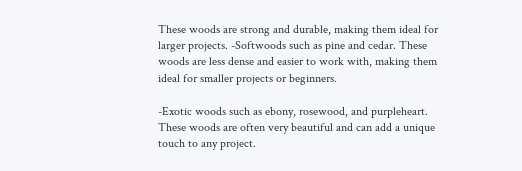These woods are strong and durable, making them ideal for larger projects. -Softwoods such as pine and cedar. These woods are less dense and easier to work with, making them ideal for smaller projects or beginners.

-Exotic woods such as ebony, rosewood, and purpleheart. These woods are often very beautiful and can add a unique touch to any project.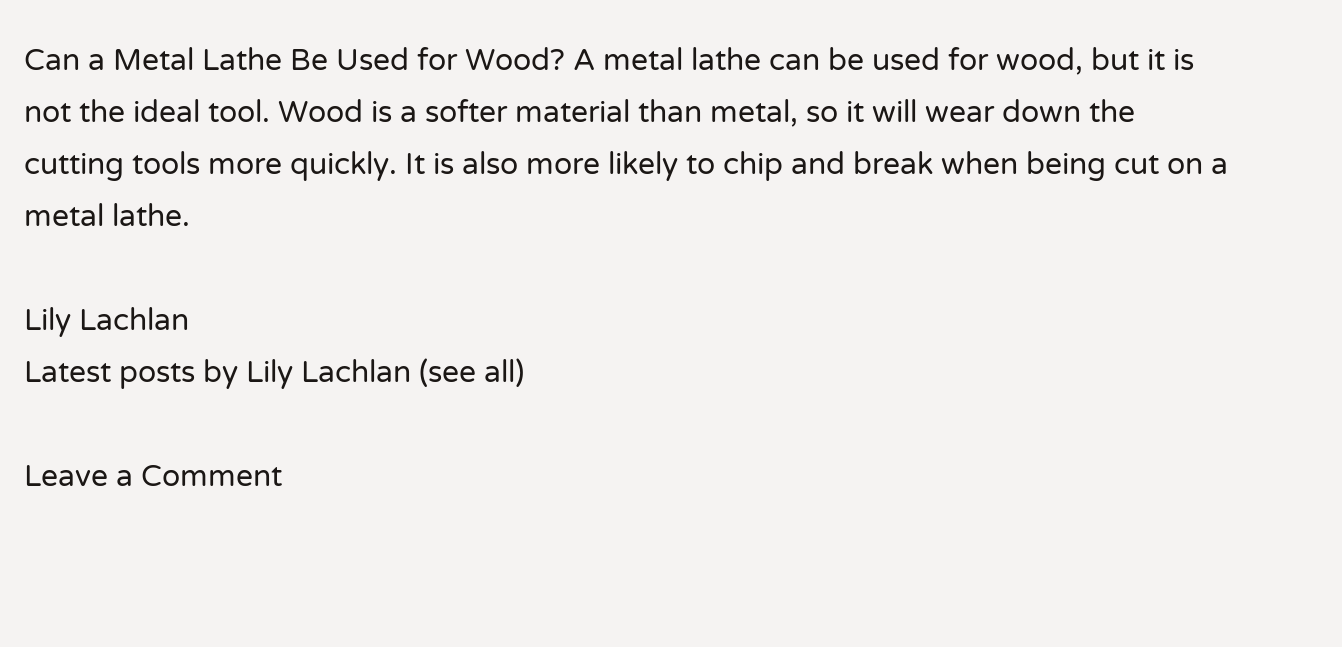Can a Metal Lathe Be Used for Wood? A metal lathe can be used for wood, but it is not the ideal tool. Wood is a softer material than metal, so it will wear down the cutting tools more quickly. It is also more likely to chip and break when being cut on a metal lathe.

Lily Lachlan
Latest posts by Lily Lachlan (see all)

Leave a Comment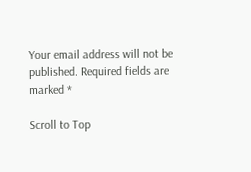Your email address will not be published. Required fields are marked *

Scroll to Top